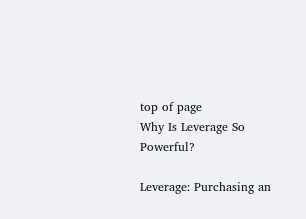top of page
Why Is Leverage So Powerful?

Leverage: Purchasing an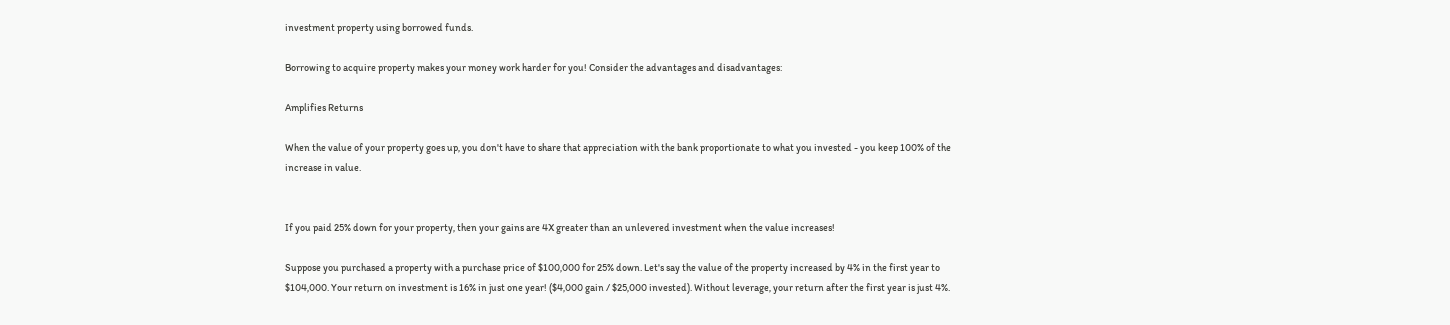investment property using borrowed funds.

Borrowing to acquire property makes your money work harder for you! Consider the advantages and disadvantages:

Amplifies Returns

When the value of your property goes up, you don't have to share that appreciation with the bank proportionate to what you invested - you keep 100% of the increase in value.


If you paid 25% down for your property, then your gains are 4X greater than an unlevered investment when the value increases!

Suppose you purchased a property with a purchase price of $100,000 for 25% down. Let's say the value of the property increased by 4% in the first year to $104,000. Your return on investment is 16% in just one year! ($4,000 gain / $25,000 invested). Without leverage, your return after the first year is just 4%.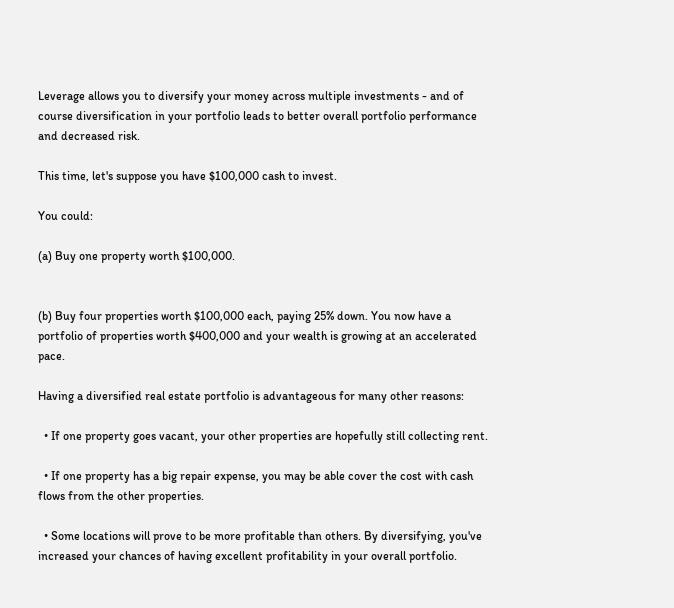Leverage allows you to diversify your money across multiple investments - and of course diversification in your portfolio leads to better overall portfolio performance and decreased risk.

This time, let's suppose you have $100,000 cash to invest.

You could:

(a) Buy one property worth $100,000.


(b) Buy four properties worth $100,000 each, paying 25% down. You now have a portfolio of properties worth $400,000 and your wealth is growing at an accelerated pace.

Having a diversified real estate portfolio is advantageous for many other reasons:

  • If one property goes vacant, your other properties are hopefully still collecting rent.

  • If one property has a big repair expense, you may be able cover the cost with cash flows from the other properties.

  • Some locations will prove to be more profitable than others. By diversifying, you've increased your chances of having excellent profitability in your overall portfolio.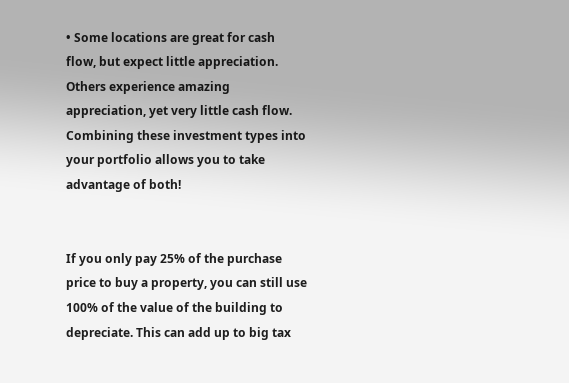• Some locations are great for cash flow, but expect little appreciation. Others experience amazing appreciation, yet very little cash flow. Combining these investment types into your portfolio allows you to take advantage of both!


If you only pay 25% of the purchase price to buy a property, you can still use 100% of the value of the building to depreciate. This can add up to big tax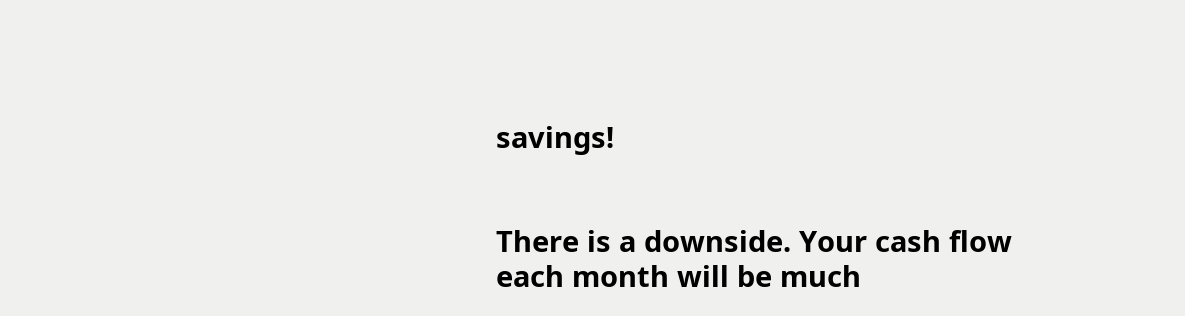savings!


There is a downside. Your cash flow each month will be much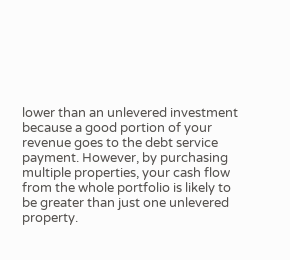lower than an unlevered investment because a good portion of your revenue goes to the debt service payment. However, by purchasing multiple properties, your cash flow from the whole portfolio is likely to be greater than just one unlevered property.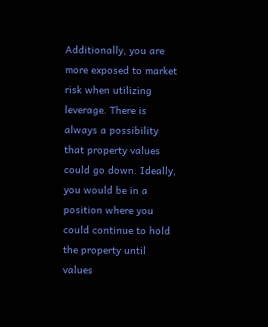Additionally, you are more exposed to market risk when utilizing leverage. There is always a possibility that property values could go down. Ideally, you would be in a position where you could continue to hold the property until values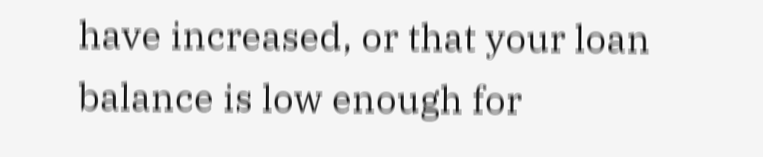have increased, or that your loan balance is low enough for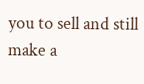you to sell and still make a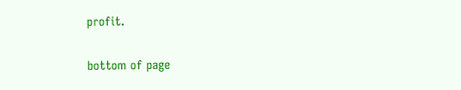profit.

bottom of page